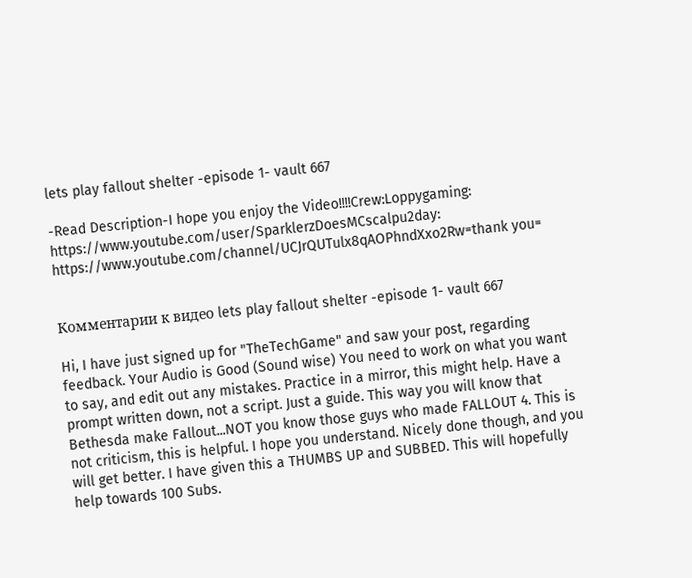lets play fallout shelter -episode 1- vault 667

-Read Description-I hope you enjoy the Video!!!!Crew:Loppygaming: https://www.youtube.com/user/SparklerzDoesMCscalpu2day: https://www.youtube.com/channel/UCJrQUTulx8qAOPhndXxo2Rw=thank you=


Комментарии к видео lets play fallout shelter -episode 1- vault 667

Hi, I have just signed up for "TheTechGame" and saw your post, regarding feedback. Your Audio is Good (Sound wise) You need to work on what you want to say, and edit out any mistakes. Practice in a mirror, this might help. Have a prompt written down, not a script. Just a guide. This way you will know that Bethesda make Fallout...NOT you know those guys who made FALLOUT 4. This is not criticism, this is helpful. I hope you understand. Nicely done though, and you will get better. I have given this a THUMBS UP and SUBBED. This will hopefully help towards 100 Subs.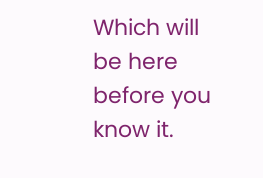Which will be here before you know it.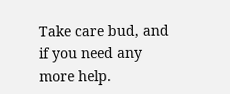Take care bud, and if you need any more help.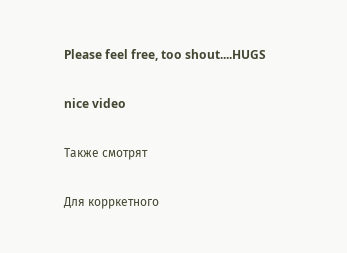Please feel free, too shout....HUGS

nice video

Также смотрят

Для корркетного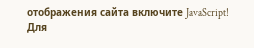отображения сайта включите JavaScript!
Для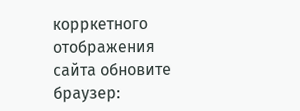корркетного отображения сайта обновите браузер: